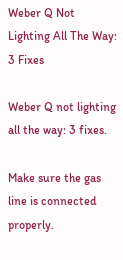Weber Q Not Lighting All The Way: 3 Fixes

Weber Q not lighting all the way: 3 fixes.

Make sure the gas line is connected properly.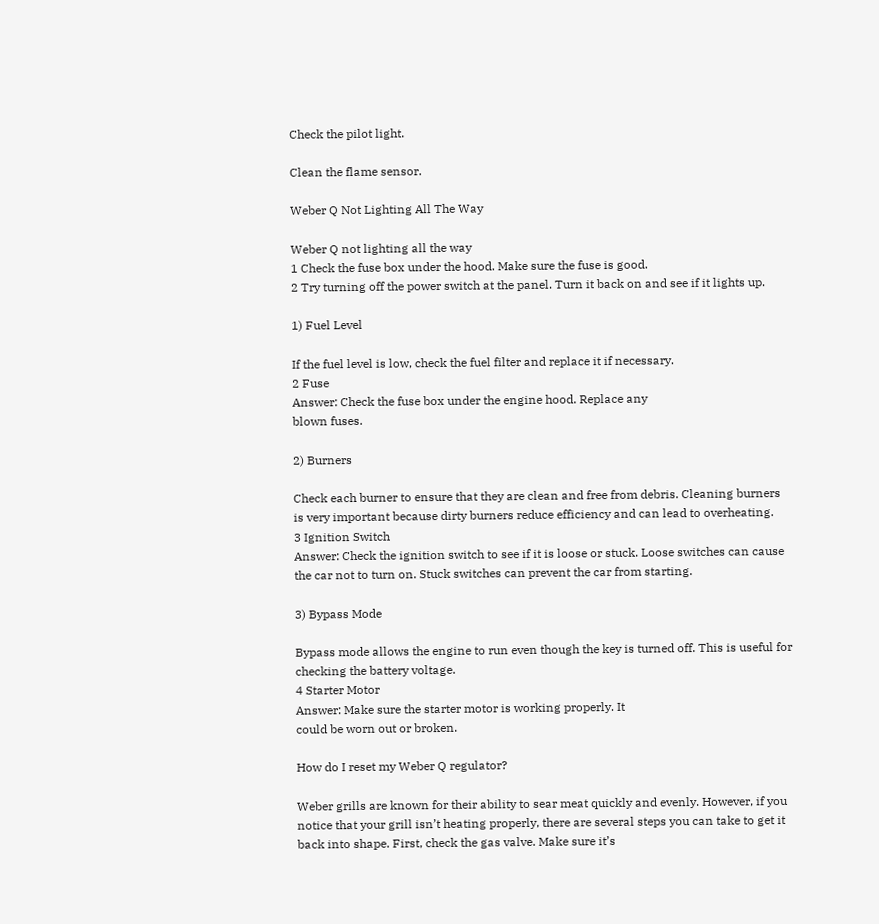Check the pilot light.

Clean the flame sensor.

Weber Q Not Lighting All The Way

Weber Q not lighting all the way
1 Check the fuse box under the hood. Make sure the fuse is good.
2 Try turning off the power switch at the panel. Turn it back on and see if it lights up.

1) Fuel Level

If the fuel level is low, check the fuel filter and replace it if necessary.
2 Fuse
Answer: Check the fuse box under the engine hood. Replace any
blown fuses.

2) Burners

Check each burner to ensure that they are clean and free from debris. Cleaning burners is very important because dirty burners reduce efficiency and can lead to overheating.
3 Ignition Switch
Answer: Check the ignition switch to see if it is loose or stuck. Loose switches can cause the car not to turn on. Stuck switches can prevent the car from starting.

3) Bypass Mode

Bypass mode allows the engine to run even though the key is turned off. This is useful for checking the battery voltage.
4 Starter Motor
Answer: Make sure the starter motor is working properly. It
could be worn out or broken.

How do I reset my Weber Q regulator?

Weber grills are known for their ability to sear meat quickly and evenly. However, if you notice that your grill isn’t heating properly, there are several steps you can take to get it back into shape. First, check the gas valve. Make sure it’s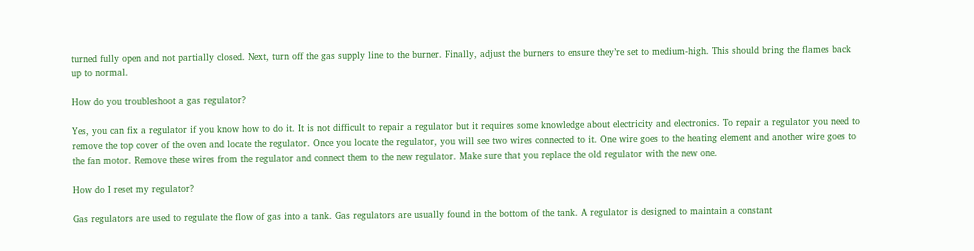turned fully open and not partially closed. Next, turn off the gas supply line to the burner. Finally, adjust the burners to ensure they’re set to medium-high. This should bring the flames back up to normal.

How do you troubleshoot a gas regulator?

Yes, you can fix a regulator if you know how to do it. It is not difficult to repair a regulator but it requires some knowledge about electricity and electronics. To repair a regulator you need to remove the top cover of the oven and locate the regulator. Once you locate the regulator, you will see two wires connected to it. One wire goes to the heating element and another wire goes to the fan motor. Remove these wires from the regulator and connect them to the new regulator. Make sure that you replace the old regulator with the new one.

How do I reset my regulator?

Gas regulators are used to regulate the flow of gas into a tank. Gas regulators are usually found in the bottom of the tank. A regulator is designed to maintain a constant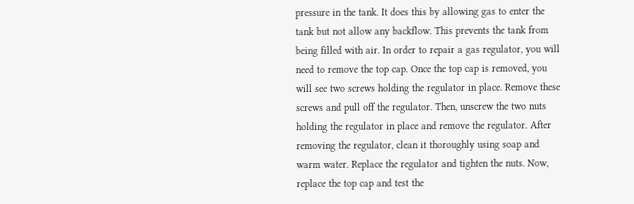pressure in the tank. It does this by allowing gas to enter the tank but not allow any backflow. This prevents the tank from being filled with air. In order to repair a gas regulator, you will need to remove the top cap. Once the top cap is removed, you will see two screws holding the regulator in place. Remove these screws and pull off the regulator. Then, unscrew the two nuts holding the regulator in place and remove the regulator. After removing the regulator, clean it thoroughly using soap and warm water. Replace the regulator and tighten the nuts. Now, replace the top cap and test the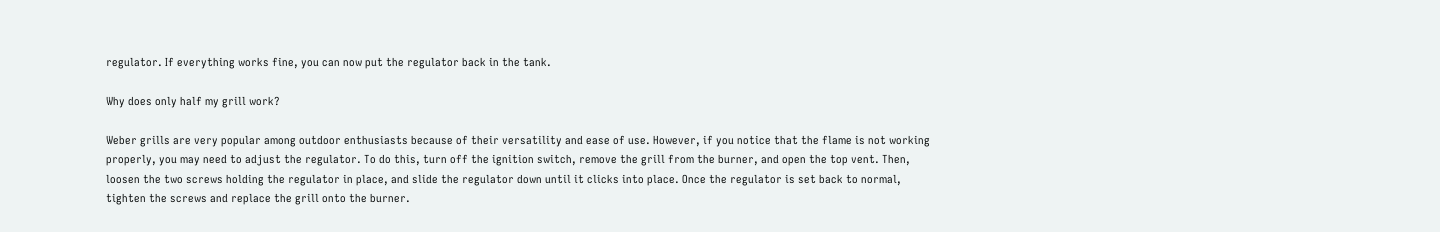regulator. If everything works fine, you can now put the regulator back in the tank.

Why does only half my grill work?

Weber grills are very popular among outdoor enthusiasts because of their versatility and ease of use. However, if you notice that the flame is not working properly, you may need to adjust the regulator. To do this, turn off the ignition switch, remove the grill from the burner, and open the top vent. Then, loosen the two screws holding the regulator in place, and slide the regulator down until it clicks into place. Once the regulator is set back to normal, tighten the screws and replace the grill onto the burner.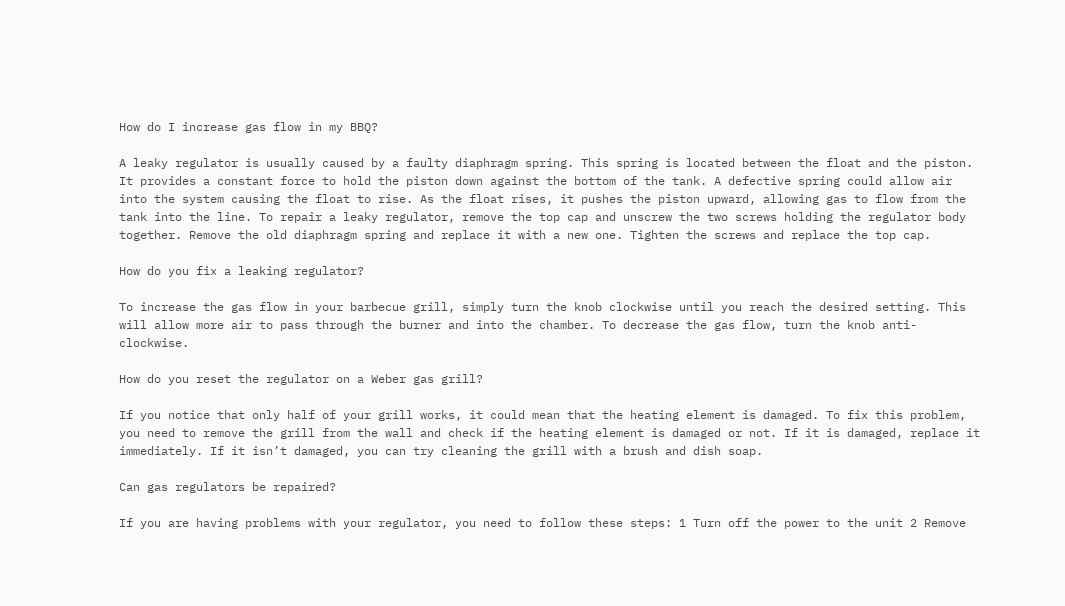How do I increase gas flow in my BBQ?

A leaky regulator is usually caused by a faulty diaphragm spring. This spring is located between the float and the piston. It provides a constant force to hold the piston down against the bottom of the tank. A defective spring could allow air into the system causing the float to rise. As the float rises, it pushes the piston upward, allowing gas to flow from the tank into the line. To repair a leaky regulator, remove the top cap and unscrew the two screws holding the regulator body together. Remove the old diaphragm spring and replace it with a new one. Tighten the screws and replace the top cap.

How do you fix a leaking regulator?

To increase the gas flow in your barbecue grill, simply turn the knob clockwise until you reach the desired setting. This will allow more air to pass through the burner and into the chamber. To decrease the gas flow, turn the knob anti-clockwise.

How do you reset the regulator on a Weber gas grill?

If you notice that only half of your grill works, it could mean that the heating element is damaged. To fix this problem, you need to remove the grill from the wall and check if the heating element is damaged or not. If it is damaged, replace it immediately. If it isn’t damaged, you can try cleaning the grill with a brush and dish soap.

Can gas regulators be repaired?

If you are having problems with your regulator, you need to follow these steps: 1 Turn off the power to the unit 2 Remove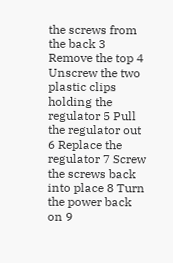the screws from the back 3 Remove the top 4 Unscrew the two plastic clips holding the regulator 5 Pull the regulator out 6 Replace the regulator 7 Screw the screws back into place 8 Turn the power back on 9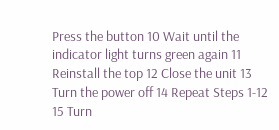Press the button 10 Wait until the indicator light turns green again 11 Reinstall the top 12 Close the unit 13 Turn the power off 14 Repeat Steps 1-12 15 Turn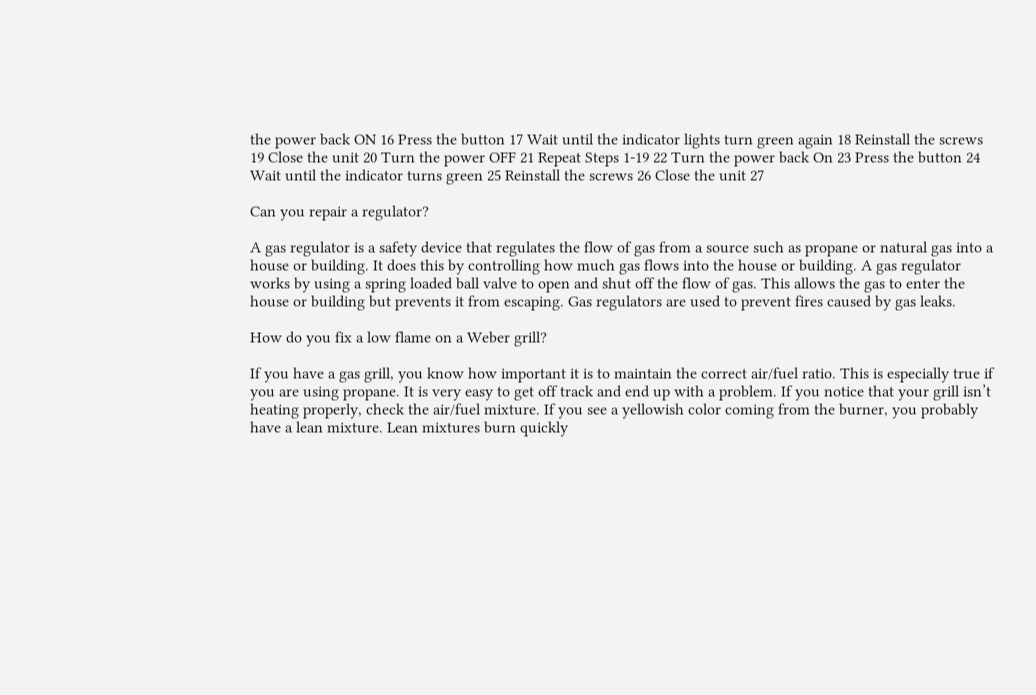the power back ON 16 Press the button 17 Wait until the indicator lights turn green again 18 Reinstall the screws 19 Close the unit 20 Turn the power OFF 21 Repeat Steps 1-19 22 Turn the power back On 23 Press the button 24 Wait until the indicator turns green 25 Reinstall the screws 26 Close the unit 27

Can you repair a regulator?

A gas regulator is a safety device that regulates the flow of gas from a source such as propane or natural gas into a house or building. It does this by controlling how much gas flows into the house or building. A gas regulator works by using a spring loaded ball valve to open and shut off the flow of gas. This allows the gas to enter the house or building but prevents it from escaping. Gas regulators are used to prevent fires caused by gas leaks.

How do you fix a low flame on a Weber grill?

If you have a gas grill, you know how important it is to maintain the correct air/fuel ratio. This is especially true if you are using propane. It is very easy to get off track and end up with a problem. If you notice that your grill isn’t heating properly, check the air/fuel mixture. If you see a yellowish color coming from the burner, you probably have a lean mixture. Lean mixtures burn quickly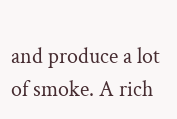and produce a lot of smoke. A rich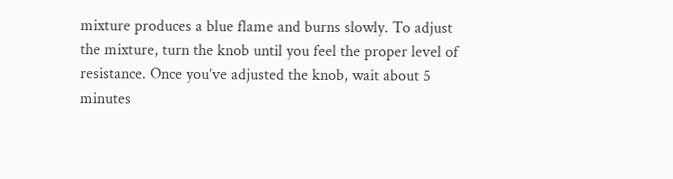mixture produces a blue flame and burns slowly. To adjust the mixture, turn the knob until you feel the proper level of resistance. Once you’ve adjusted the knob, wait about 5 minutes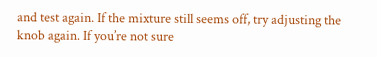and test again. If the mixture still seems off, try adjusting the knob again. If you’re not sure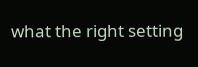what the right setting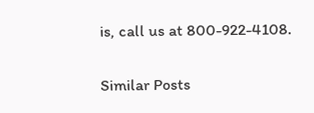is, call us at 800-922-4108.

Similar Posts